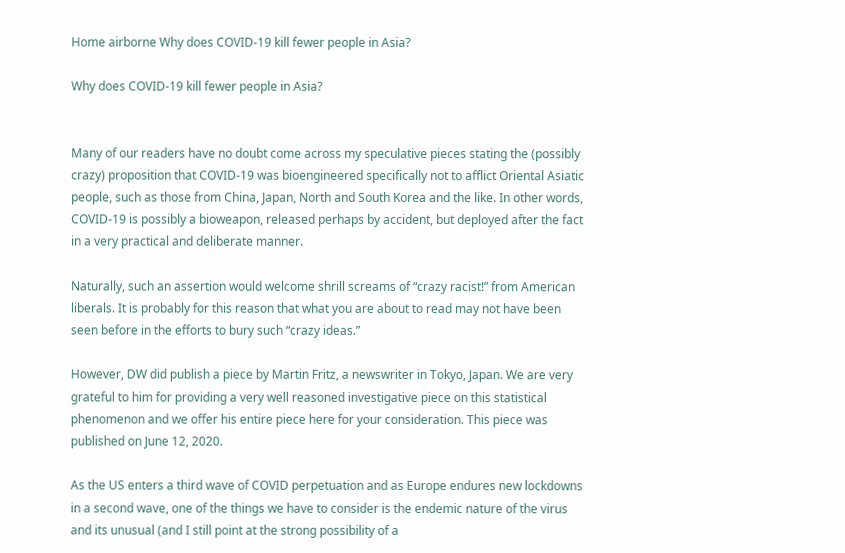Home airborne Why does COVID-19 kill fewer people in Asia?

Why does COVID-19 kill fewer people in Asia?


Many of our readers have no doubt come across my speculative pieces stating the (possibly crazy) proposition that COVID-19 was bioengineered specifically not to afflict Oriental Asiatic people, such as those from China, Japan, North and South Korea and the like. In other words, COVID-19 is possibly a bioweapon, released perhaps by accident, but deployed after the fact in a very practical and deliberate manner.

Naturally, such an assertion would welcome shrill screams of “crazy racist!” from American liberals. It is probably for this reason that what you are about to read may not have been seen before in the efforts to bury such “crazy ideas.”

However, DW did publish a piece by Martin Fritz, a newswriter in Tokyo, Japan. We are very grateful to him for providing a very well reasoned investigative piece on this statistical phenomenon and we offer his entire piece here for your consideration. This piece was published on June 12, 2020.

As the US enters a third wave of COVID perpetuation and as Europe endures new lockdowns in a second wave, one of the things we have to consider is the endemic nature of the virus and its unusual (and I still point at the strong possibility of a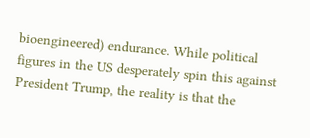bioengineered) endurance. While political figures in the US desperately spin this against President Trump, the reality is that the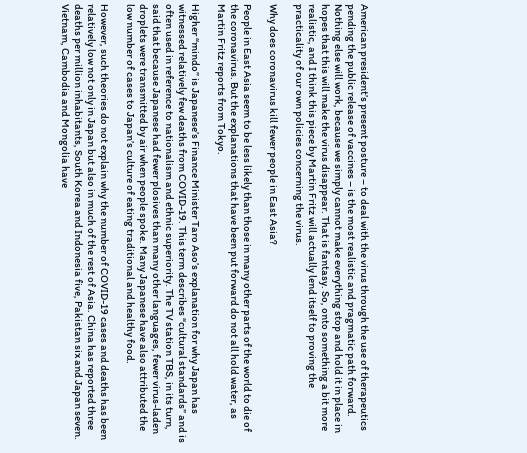American president’s present posture – to deal with the virus through the use of therapeutics pending the public release of vaccines – is the most realistic and pragmatic path forward. Nothing else will work, because we simply cannot make everything stop and hold it in place in hopes that this will make the virus disappear. That is fantasy. So, onto something a bit more realistic, and I think this piece by Martin Fritz will actually lend itself to proving the practicality of our own policies concerning the virus.

Why does coronavirus kill fewer people in East Asia?

People in East Asia seem to be less likely than those in many other parts of the world to die of the coronavirus. But the explanations that have been put forward do not all hold water, as Martin Fritz reports from Tokyo.

Higher “mindo” is Japanese’s Finance Minister Taro Aso’s explanation for why Japan has witnessed relatively few deaths from COVID-19. This term describes “cultural standards” and is often used in reference to nationalism and ethnic superiority. The TV station TBS, in its turn, said that because Japanese had fewer plosives than many other languages, fewer virus-laden droplets were transmitted by air when people spoke. Many Japanese have also attributed the low number of cases to Japan’s culture of eating traditional and healthy food.

However, such theories do not explain why the number of COVID-19 cases and deaths has been relatively low not only in Japan but also in much of the rest of Asia. China has reported three deaths per million inhabitants, South Korea and Indonesia five, Pakistan six and Japan seven. Vietnam, Cambodia and Mongolia have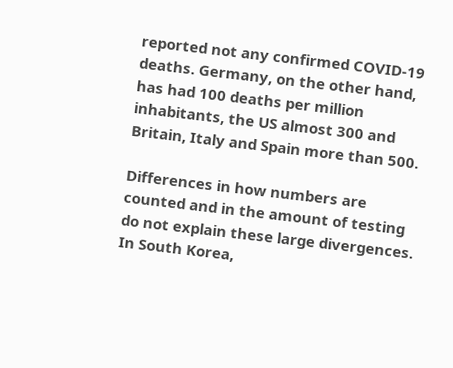reported not any confirmed COVID-19 deaths. Germany, on the other hand, has had 100 deaths per million inhabitants, the US almost 300 and Britain, Italy and Spain more than 500.

Differences in how numbers are counted and in the amount of testing do not explain these large divergences. In South Korea,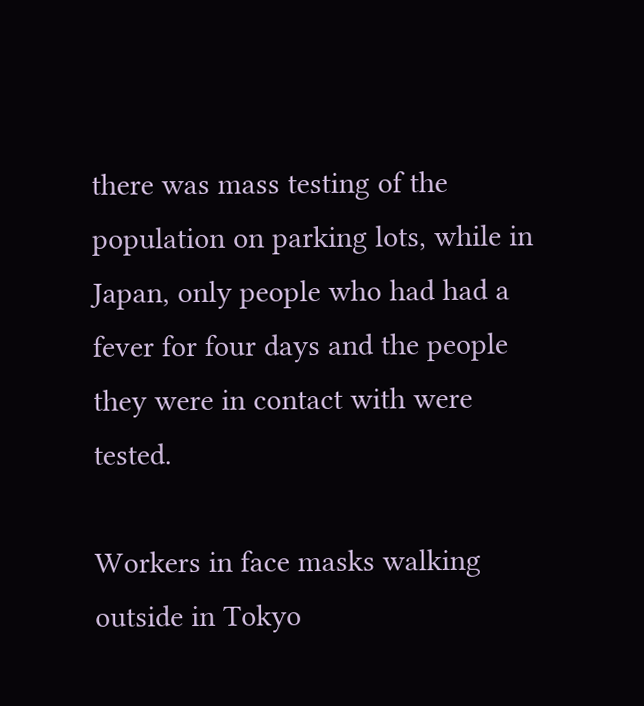there was mass testing of the population on parking lots, while in Japan, only people who had had a fever for four days and the people they were in contact with were tested.

Workers in face masks walking outside in Tokyo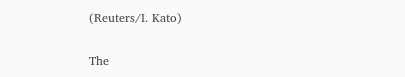(Reuters/I. Kato)

The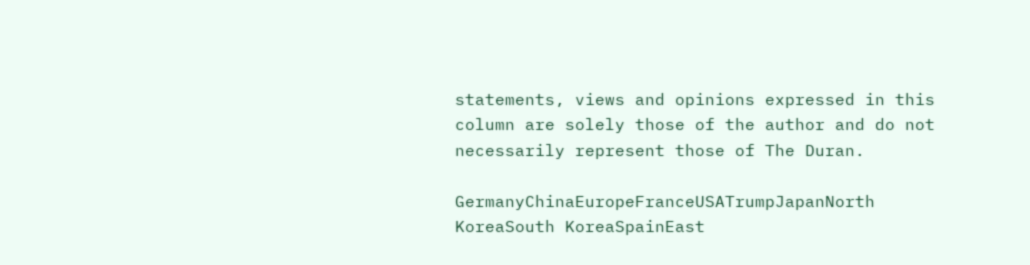statements, views and opinions expressed in this column are solely those of the author and do not necessarily represent those of The Duran.

GermanyChinaEuropeFranceUSATrumpJapanNorth KoreaSouth KoreaSpainEast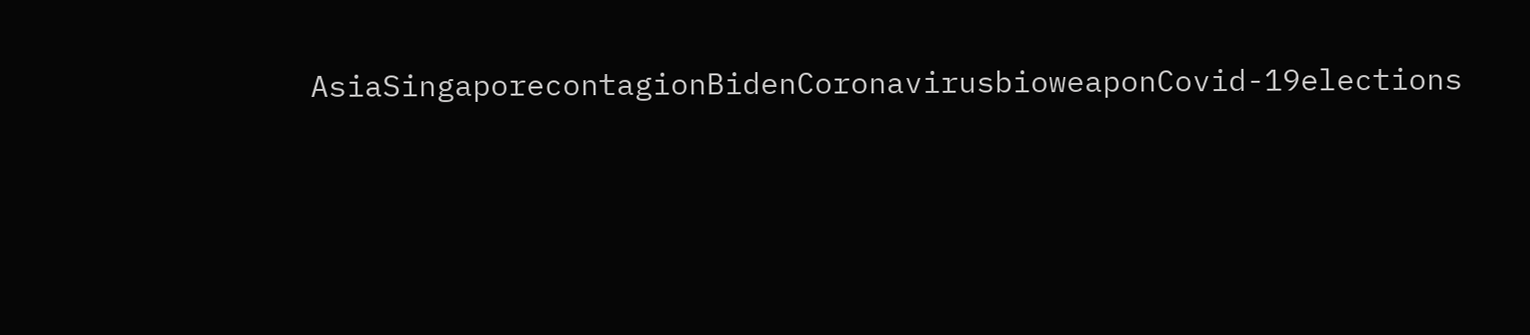AsiaSingaporecontagionBidenCoronavirusbioweaponCovid-19elections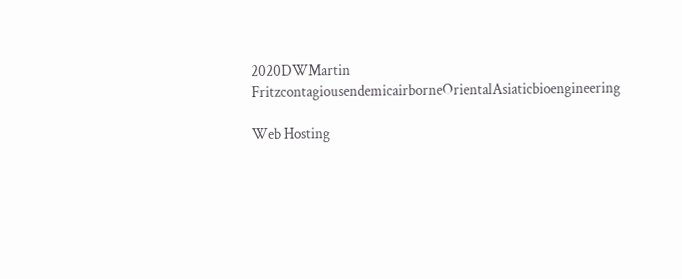2020DWMartin FritzcontagiousendemicairborneOrientalAsiaticbioengineering

Web Hosting